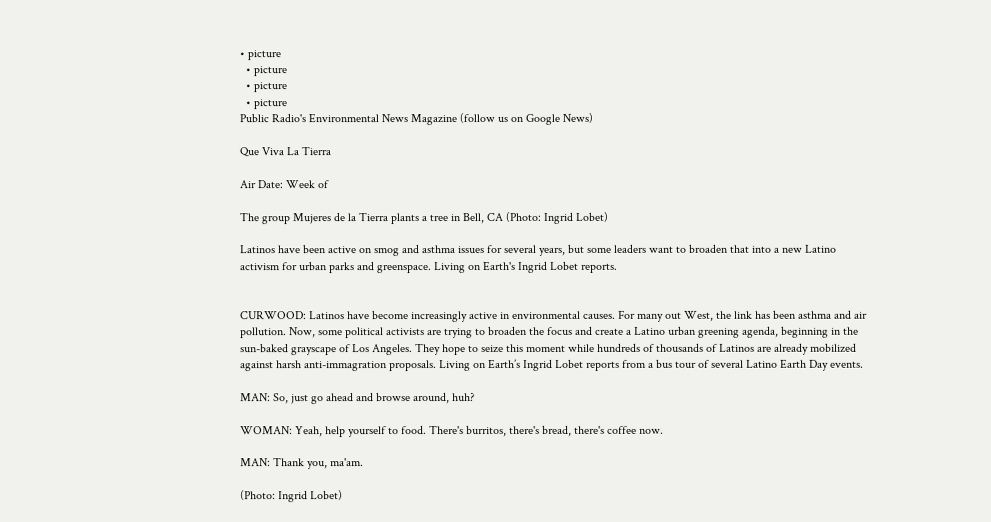• picture
  • picture
  • picture
  • picture
Public Radio's Environmental News Magazine (follow us on Google News)

Que Viva La Tierra

Air Date: Week of

The group Mujeres de la Tierra plants a tree in Bell, CA (Photo: Ingrid Lobet)

Latinos have been active on smog and asthma issues for several years, but some leaders want to broaden that into a new Latino activism for urban parks and greenspace. Living on Earth's Ingrid Lobet reports.


CURWOOD: Latinos have become increasingly active in environmental causes. For many out West, the link has been asthma and air pollution. Now, some political activists are trying to broaden the focus and create a Latino urban greening agenda, beginning in the sun-baked grayscape of Los Angeles. They hope to seize this moment while hundreds of thousands of Latinos are already mobilized against harsh anti-immagration proposals. Living on Earth’s Ingrid Lobet reports from a bus tour of several Latino Earth Day events.

MAN: So, just go ahead and browse around, huh?

WOMAN: Yeah, help yourself to food. There's burritos, there's bread, there's coffee now.

MAN: Thank you, ma'am.

(Photo: Ingrid Lobet)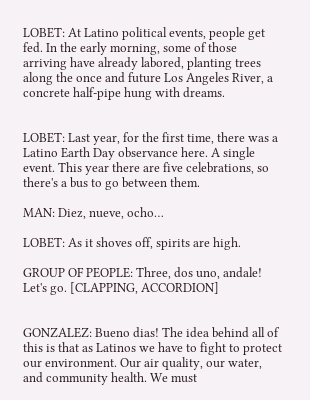LOBET: At Latino political events, people get fed. In the early morning, some of those arriving have already labored, planting trees along the once and future Los Angeles River, a concrete half-pipe hung with dreams.


LOBET: Last year, for the first time, there was a Latino Earth Day observance here. A single event. This year there are five celebrations, so there's a bus to go between them.

MAN: Diez, nueve, ocho…

LOBET: As it shoves off, spirits are high.

GROUP OF PEOPLE: Three, dos uno, andale! Let's go. [CLAPPING, ACCORDION]


GONZALEZ: Bueno dias! The idea behind all of this is that as Latinos we have to fight to protect our environment. Our air quality, our water, and community health. We must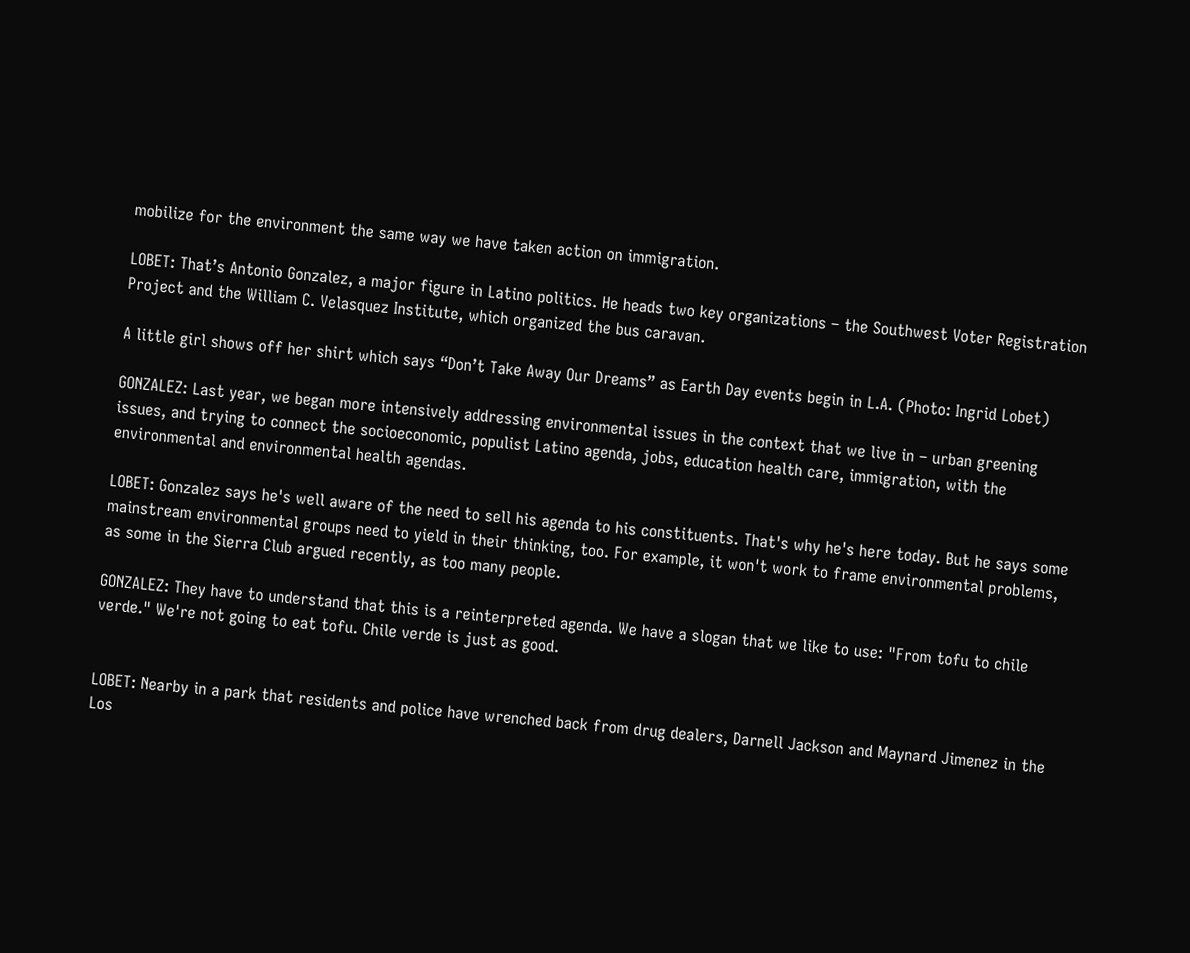mobilize for the environment the same way we have taken action on immigration.

LOBET: That’s Antonio Gonzalez, a major figure in Latino politics. He heads two key organizations – the Southwest Voter Registration Project and the William C. Velasquez Institute, which organized the bus caravan.

A little girl shows off her shirt which says “Don’t Take Away Our Dreams” as Earth Day events begin in L.A. (Photo: Ingrid Lobet)

GONZALEZ: Last year, we began more intensively addressing environmental issues in the context that we live in – urban greening issues, and trying to connect the socioeconomic, populist Latino agenda, jobs, education health care, immigration, with the environmental and environmental health agendas.

LOBET: Gonzalez says he's well aware of the need to sell his agenda to his constituents. That's why he's here today. But he says some mainstream environmental groups need to yield in their thinking, too. For example, it won't work to frame environmental problems, as some in the Sierra Club argued recently, as too many people.

GONZALEZ: They have to understand that this is a reinterpreted agenda. We have a slogan that we like to use: "From tofu to chile verde." We're not going to eat tofu. Chile verde is just as good.


LOBET: Nearby in a park that residents and police have wrenched back from drug dealers, Darnell Jackson and Maynard Jimenez in the Los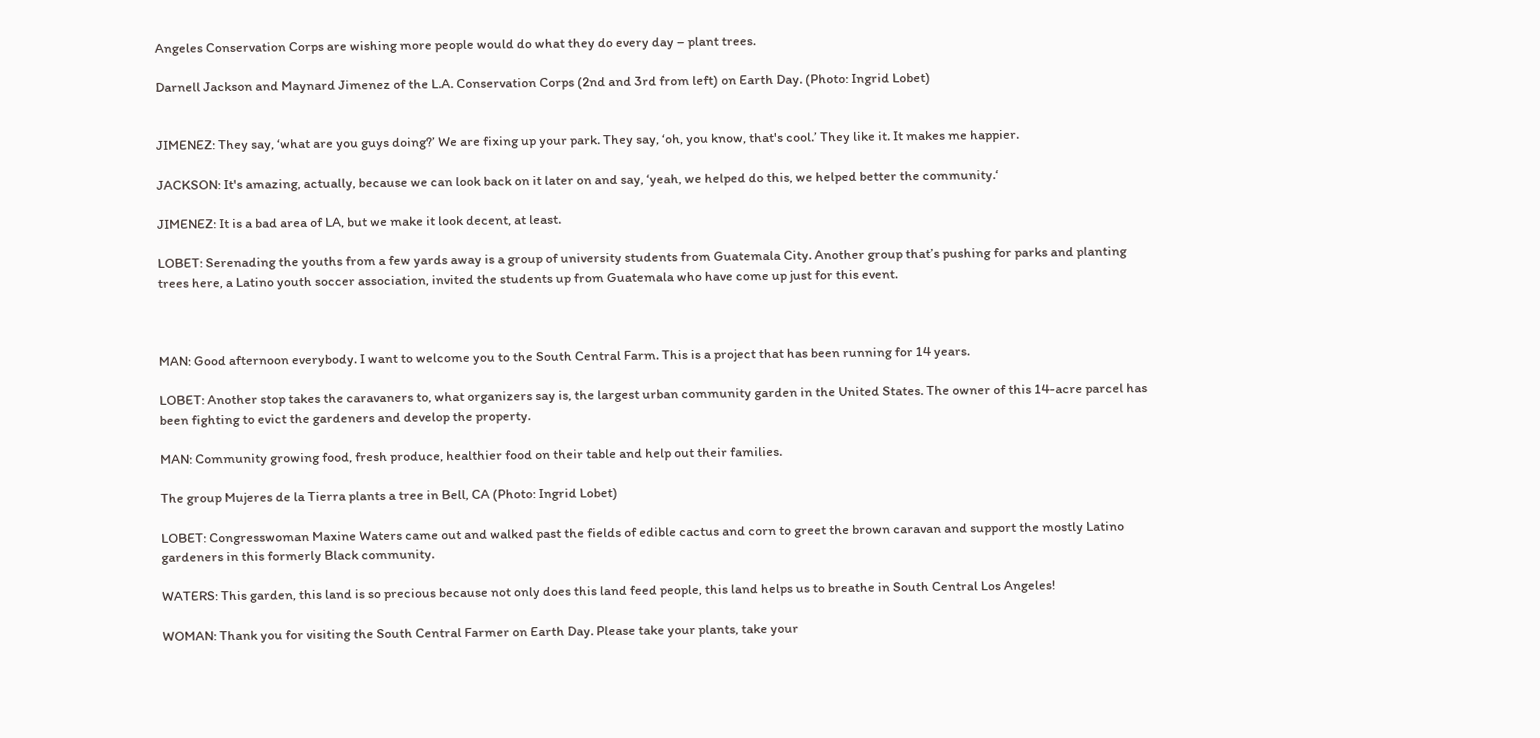Angeles Conservation Corps are wishing more people would do what they do every day – plant trees.

Darnell Jackson and Maynard Jimenez of the L.A. Conservation Corps (2nd and 3rd from left) on Earth Day. (Photo: Ingrid Lobet)


JIMENEZ: They say, ‘what are you guys doing?’ We are fixing up your park. They say, ‘oh, you know, that's cool.’ They like it. It makes me happier.

JACKSON: It's amazing, actually, because we can look back on it later on and say, ‘yeah, we helped do this, we helped better the community.‘

JIMENEZ: It is a bad area of LA, but we make it look decent, at least.

LOBET: Serenading the youths from a few yards away is a group of university students from Guatemala City. Another group that’s pushing for parks and planting trees here, a Latino youth soccer association, invited the students up from Guatemala who have come up just for this event.



MAN: Good afternoon everybody. I want to welcome you to the South Central Farm. This is a project that has been running for 14 years.

LOBET: Another stop takes the caravaners to, what organizers say is, the largest urban community garden in the United States. The owner of this 14-acre parcel has been fighting to evict the gardeners and develop the property.

MAN: Community growing food, fresh produce, healthier food on their table and help out their families.

The group Mujeres de la Tierra plants a tree in Bell, CA (Photo: Ingrid Lobet)

LOBET: Congresswoman Maxine Waters came out and walked past the fields of edible cactus and corn to greet the brown caravan and support the mostly Latino gardeners in this formerly Black community.

WATERS: This garden, this land is so precious because not only does this land feed people, this land helps us to breathe in South Central Los Angeles!

WOMAN: Thank you for visiting the South Central Farmer on Earth Day. Please take your plants, take your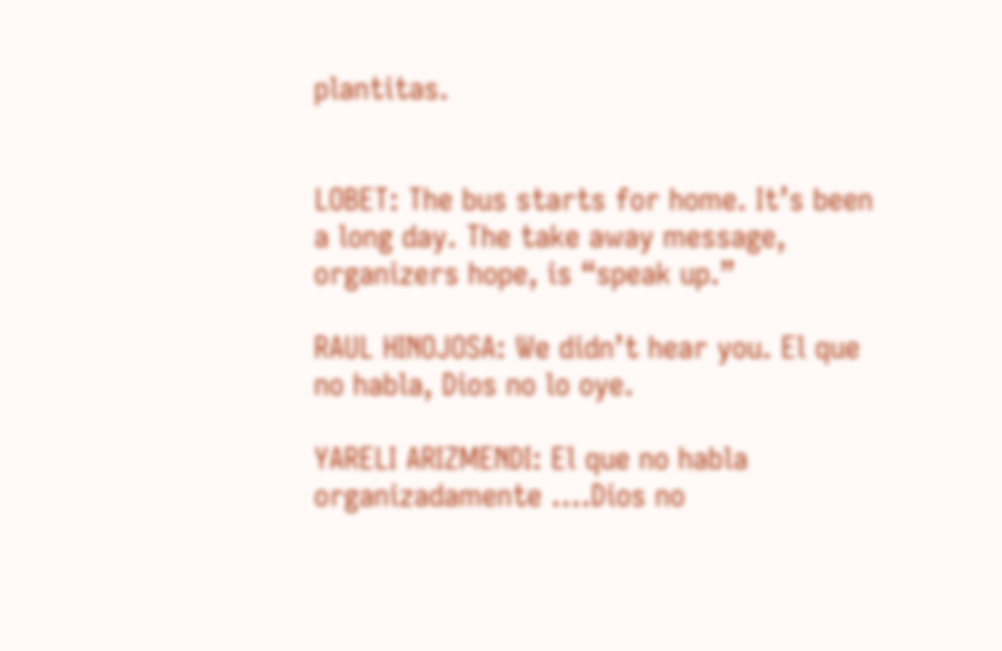plantitas.


LOBET: The bus starts for home. It’s been a long day. The take away message, organizers hope, is “speak up.”

RAUL HINOJOSA: We didn’t hear you. El que no habla, Dios no lo oye.

YARELI ARIZMENDI: El que no habla organizadamente ....Dios no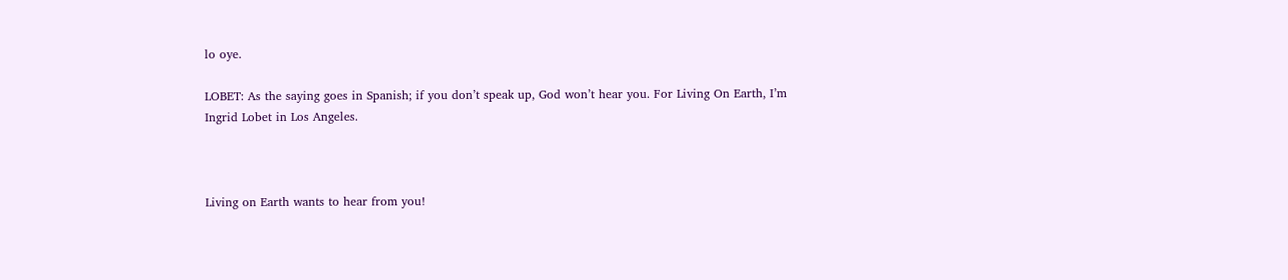lo oye.

LOBET: As the saying goes in Spanish; if you don’t speak up, God won’t hear you. For Living On Earth, I’m Ingrid Lobet in Los Angeles.



Living on Earth wants to hear from you!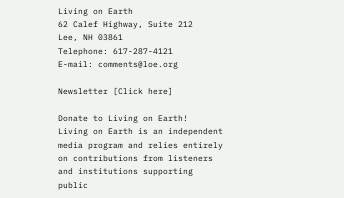Living on Earth
62 Calef Highway, Suite 212
Lee, NH 03861
Telephone: 617-287-4121
E-mail: comments@loe.org

Newsletter [Click here]

Donate to Living on Earth!
Living on Earth is an independent media program and relies entirely on contributions from listeners and institutions supporting public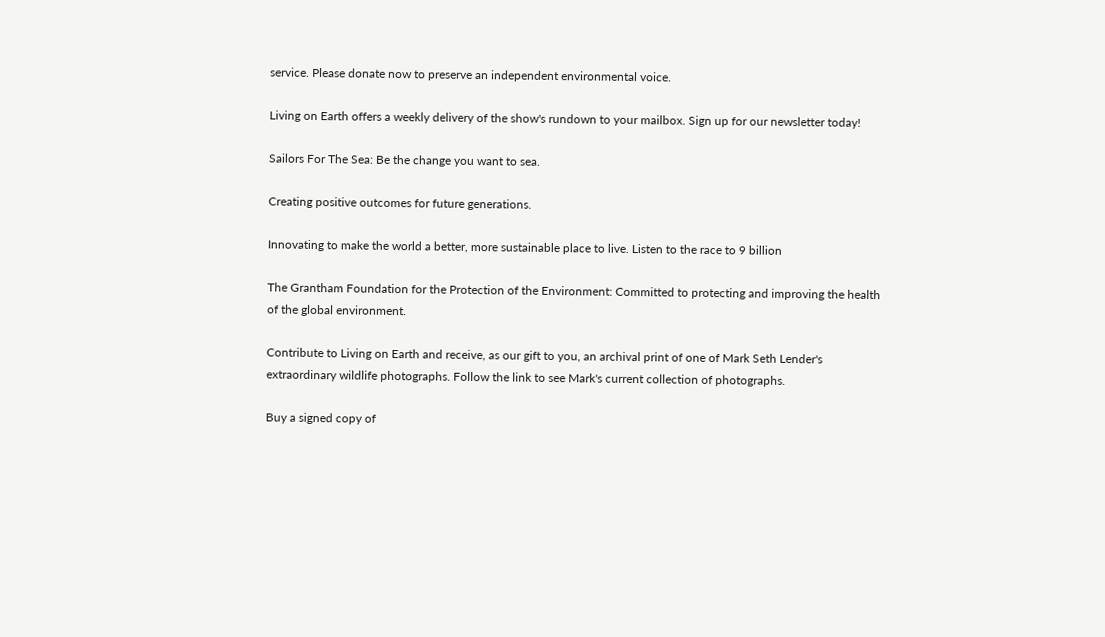service. Please donate now to preserve an independent environmental voice.

Living on Earth offers a weekly delivery of the show's rundown to your mailbox. Sign up for our newsletter today!

Sailors For The Sea: Be the change you want to sea.

Creating positive outcomes for future generations.

Innovating to make the world a better, more sustainable place to live. Listen to the race to 9 billion

The Grantham Foundation for the Protection of the Environment: Committed to protecting and improving the health of the global environment.

Contribute to Living on Earth and receive, as our gift to you, an archival print of one of Mark Seth Lender's extraordinary wildlife photographs. Follow the link to see Mark's current collection of photographs.

Buy a signed copy of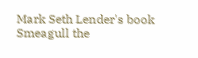Mark Seth Lender's book Smeagull the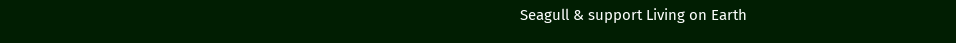Seagull & support Living on Earth